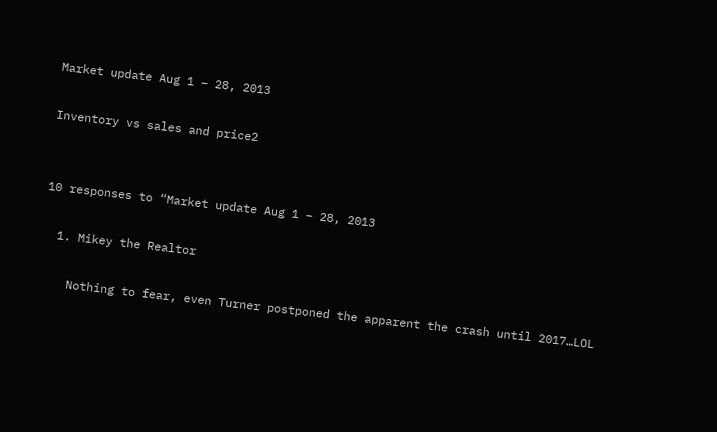Market update Aug 1 – 28, 2013

Inventory vs sales and price2


10 responses to “Market update Aug 1 – 28, 2013

  1. Mikey the Realtor

    Nothing to fear, even Turner postponed the apparent the crash until 2017…LOL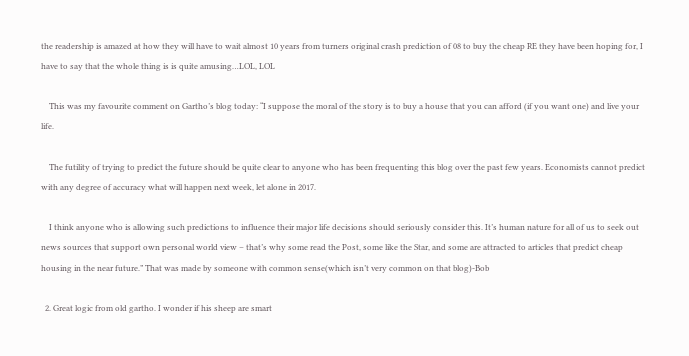the readership is amazed at how they will have to wait almost 10 years from turners original crash prediction of 08 to buy the cheap RE they have been hoping for, I have to say that the whole thing is is quite amusing…LOL, LOL

    This was my favourite comment on Gartho’s blog today: “I suppose the moral of the story is to buy a house that you can afford (if you want one) and live your life.

    The futility of trying to predict the future should be quite clear to anyone who has been frequenting this blog over the past few years. Economists cannot predict with any degree of accuracy what will happen next week, let alone in 2017.

    I think anyone who is allowing such predictions to influence their major life decisions should seriously consider this. It’s human nature for all of us to seek out news sources that support own personal world view – that’s why some read the Post, some like the Star, and some are attracted to articles that predict cheap housing in the near future.” That was made by someone with common sense(which isn’t very common on that blog)-Bob

  2. Great logic from old gartho. I wonder if his sheep are smart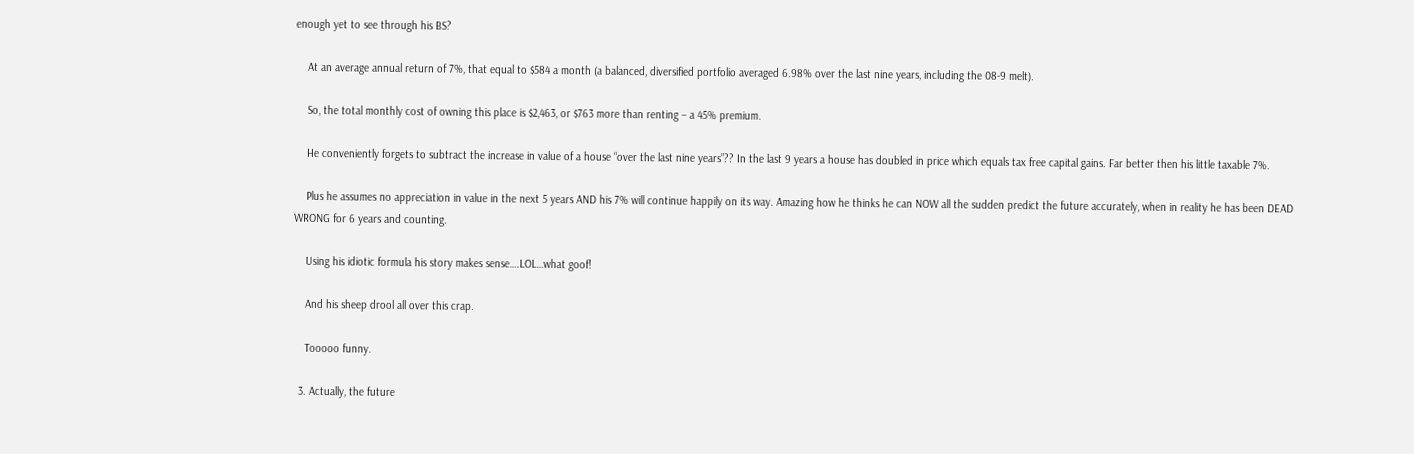enough yet to see through his BS?

    At an average annual return of 7%, that equal to $584 a month (a balanced, diversified portfolio averaged 6.98% over the last nine years, including the 08-9 melt).

    So, the total monthly cost of owning this place is $2,463, or $763 more than renting – a 45% premium.

    He conveniently forgets to subtract the increase in value of a house “over the last nine years”?? In the last 9 years a house has doubled in price which equals tax free capital gains. Far better then his little taxable 7%.

    Plus he assumes no appreciation in value in the next 5 years AND his 7% will continue happily on its way. Amazing how he thinks he can NOW all the sudden predict the future accurately, when in reality he has been DEAD WRONG for 6 years and counting.

    Using his idiotic formula his story makes sense….LOL…what goof!

    And his sheep drool all over this crap.

    Tooooo funny.

  3. Actually, the future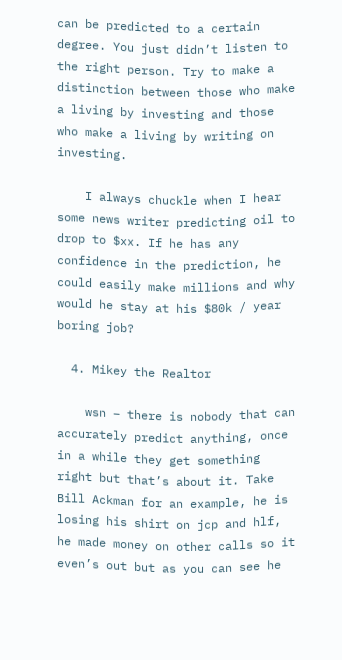can be predicted to a certain degree. You just didn’t listen to the right person. Try to make a distinction between those who make a living by investing and those who make a living by writing on investing.

    I always chuckle when I hear some news writer predicting oil to drop to $xx. If he has any confidence in the prediction, he could easily make millions and why would he stay at his $80k / year boring job?

  4. Mikey the Realtor

    wsn – there is nobody that can accurately predict anything, once in a while they get something right but that’s about it. Take Bill Ackman for an example, he is losing his shirt on jcp and hlf, he made money on other calls so it even’s out but as you can see he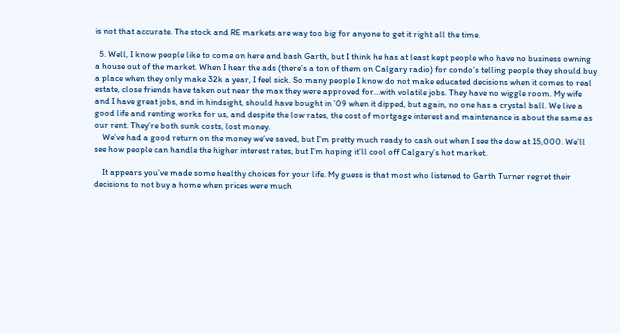is not that accurate. The stock and RE markets are way too big for anyone to get it right all the time.

  5. Well, I know people like to come on here and bash Garth, but I think he has at least kept people who have no business owning a house out of the market. When I hear the ads (there’s a ton of them on Calgary radio) for condo’s telling people they should buy a place when they only make 32k a year, I feel sick. So many people I know do not make educated decisions when it comes to real estate, close friends have taken out near the max they were approved for…with volatile jobs. They have no wiggle room. My wife and I have great jobs, and in hindsight, should have bought in ’09 when it dipped, but again, no one has a crystal ball. We live a good life and renting works for us, and despite the low rates, the cost of mortgage interest and maintenance is about the same as our rent. They’re both sunk costs, lost money.
    We’ve had a good return on the money we’ve saved, but I’m pretty much ready to cash out when I see the dow at 15,000. We’ll see how people can handle the higher interest rates, but I’m hoping it’ll cool off Calgary’s hot market.

    It appears you’ve made some healthy choices for your life. My guess is that most who listened to Garth Turner regret their decisions to not buy a home when prices were much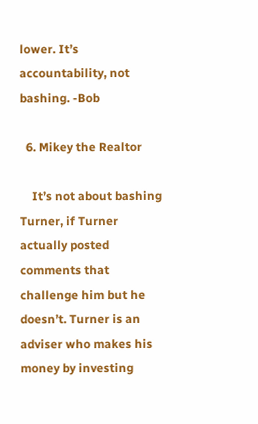lower. It’s accountability, not bashing. -Bob

  6. Mikey the Realtor

    It’s not about bashing Turner, if Turner actually posted comments that challenge him but he doesn’t. Turner is an adviser who makes his money by investing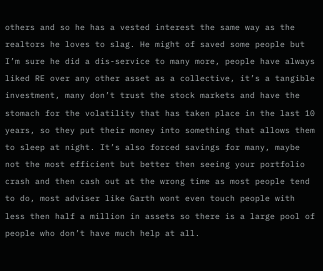others and so he has a vested interest the same way as the realtors he loves to slag. He might of saved some people but I’m sure he did a dis-service to many more, people have always liked RE over any other asset as a collective, it’s a tangible investment, many don’t trust the stock markets and have the stomach for the volatility that has taken place in the last 10 years, so they put their money into something that allows them to sleep at night. It’s also forced savings for many, maybe not the most efficient but better then seeing your portfolio crash and then cash out at the wrong time as most people tend to do, most adviser like Garth wont even touch people with less then half a million in assets so there is a large pool of people who don’t have much help at all.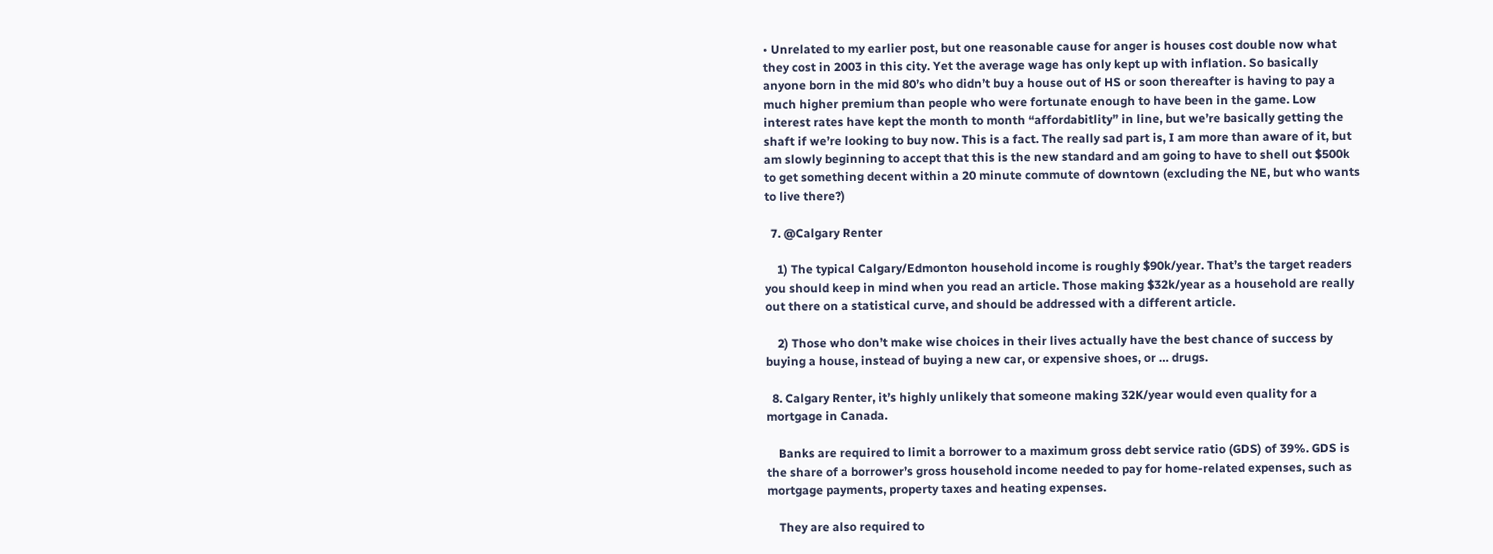• Unrelated to my earlier post, but one reasonable cause for anger is houses cost double now what they cost in 2003 in this city. Yet the average wage has only kept up with inflation. So basically anyone born in the mid 80’s who didn’t buy a house out of HS or soon thereafter is having to pay a much higher premium than people who were fortunate enough to have been in the game. Low interest rates have kept the month to month “affordabitlity” in line, but we’re basically getting the shaft if we’re looking to buy now. This is a fact. The really sad part is, I am more than aware of it, but am slowly beginning to accept that this is the new standard and am going to have to shell out $500k to get something decent within a 20 minute commute of downtown (excluding the NE, but who wants to live there?)

  7. @Calgary Renter

    1) The typical Calgary/Edmonton household income is roughly $90k/year. That’s the target readers you should keep in mind when you read an article. Those making $32k/year as a household are really out there on a statistical curve, and should be addressed with a different article.

    2) Those who don’t make wise choices in their lives actually have the best chance of success by buying a house, instead of buying a new car, or expensive shoes, or … drugs.

  8. Calgary Renter, it’s highly unlikely that someone making 32K/year would even quality for a mortgage in Canada.

    Banks are required to limit a borrower to a maximum gross debt service ratio (GDS) of 39%. GDS is the share of a borrower’s gross household income needed to pay for home-related expenses, such as mortgage payments, property taxes and heating expenses.

    They are also required to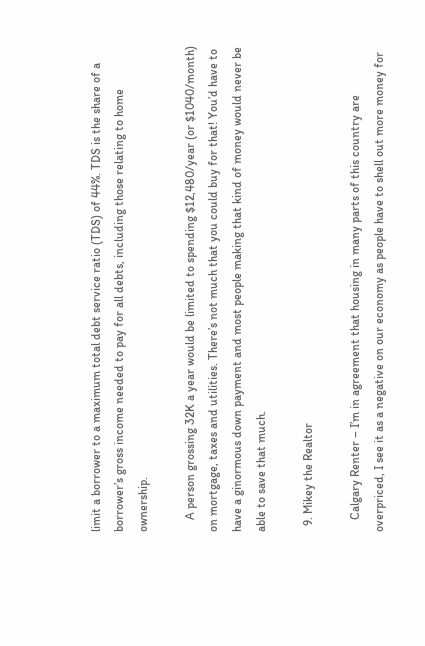limit a borrower to a maximum total debt service ratio (TDS) of 44%. TDS is the share of a borrower’s gross income needed to pay for all debts, including those relating to home ownership.

    A person grossing 32K a year would be limited to spending $12,480/year (or $1040/month) on mortgage, taxes and utilities. There’s not much that you could buy for that! You’d have to have a ginormous down payment and most people making that kind of money would never be able to save that much.

  9. Mikey the Realtor

    Calgary Renter – I’m in agreement that housing in many parts of this country are overpriced, I see it as a negative on our economy as people have to shell out more money for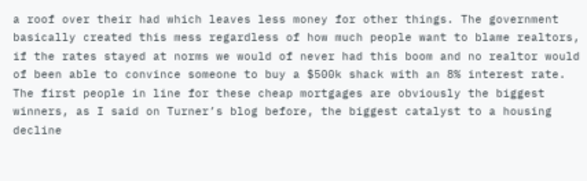a roof over their had which leaves less money for other things. The government basically created this mess regardless of how much people want to blame realtors, if the rates stayed at norms we would of never had this boom and no realtor would of been able to convince someone to buy a $500k shack with an 8% interest rate. The first people in line for these cheap mortgages are obviously the biggest winners, as I said on Turner’s blog before, the biggest catalyst to a housing decline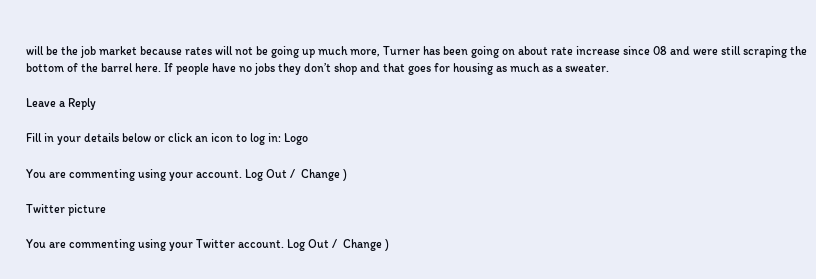will be the job market because rates will not be going up much more, Turner has been going on about rate increase since 08 and were still scraping the bottom of the barrel here. If people have no jobs they don’t shop and that goes for housing as much as a sweater.

Leave a Reply

Fill in your details below or click an icon to log in: Logo

You are commenting using your account. Log Out /  Change )

Twitter picture

You are commenting using your Twitter account. Log Out /  Change )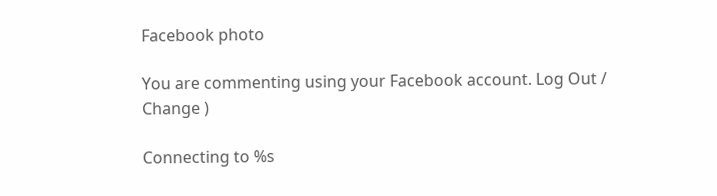Facebook photo

You are commenting using your Facebook account. Log Out /  Change )

Connecting to %s